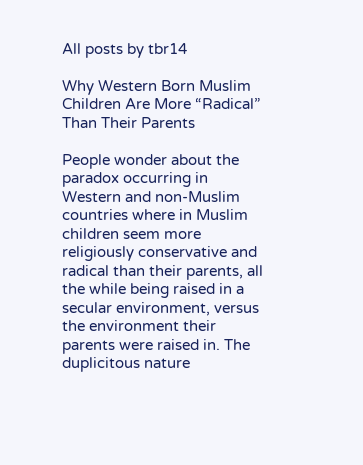All posts by tbr14

Why Western Born Muslim Children Are More “Radical” Than Their Parents

People wonder about the paradox occurring in Western and non-Muslim countries where in Muslim children seem more religiously conservative and radical than their parents, all the while being raised in a secular environment, versus the environment their parents were raised in. The duplicitous nature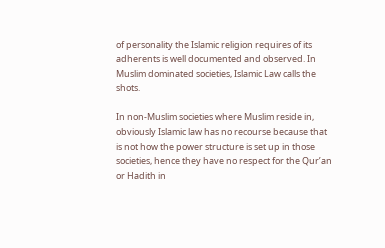of personality the Islamic religion requires of its adherents is well documented and observed. In Muslim dominated societies, Islamic Law calls the shots.

In non-Muslim societies where Muslim reside in, obviously Islamic law has no recourse because that is not how the power structure is set up in those societies, hence they have no respect for the Qur’an or Hadith in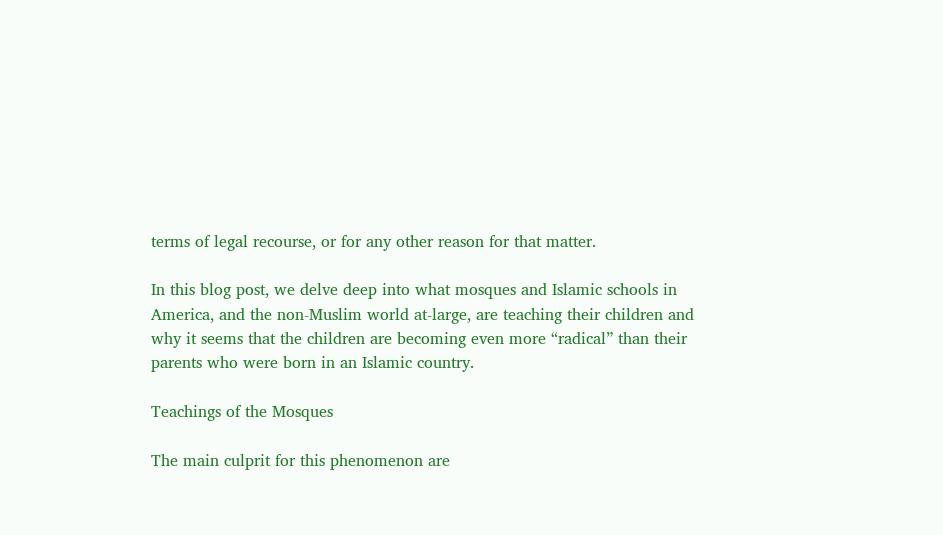terms of legal recourse, or for any other reason for that matter.

In this blog post, we delve deep into what mosques and Islamic schools in America, and the non-Muslim world at-large, are teaching their children and why it seems that the children are becoming even more “radical” than their parents who were born in an Islamic country.

Teachings of the Mosques

The main culprit for this phenomenon are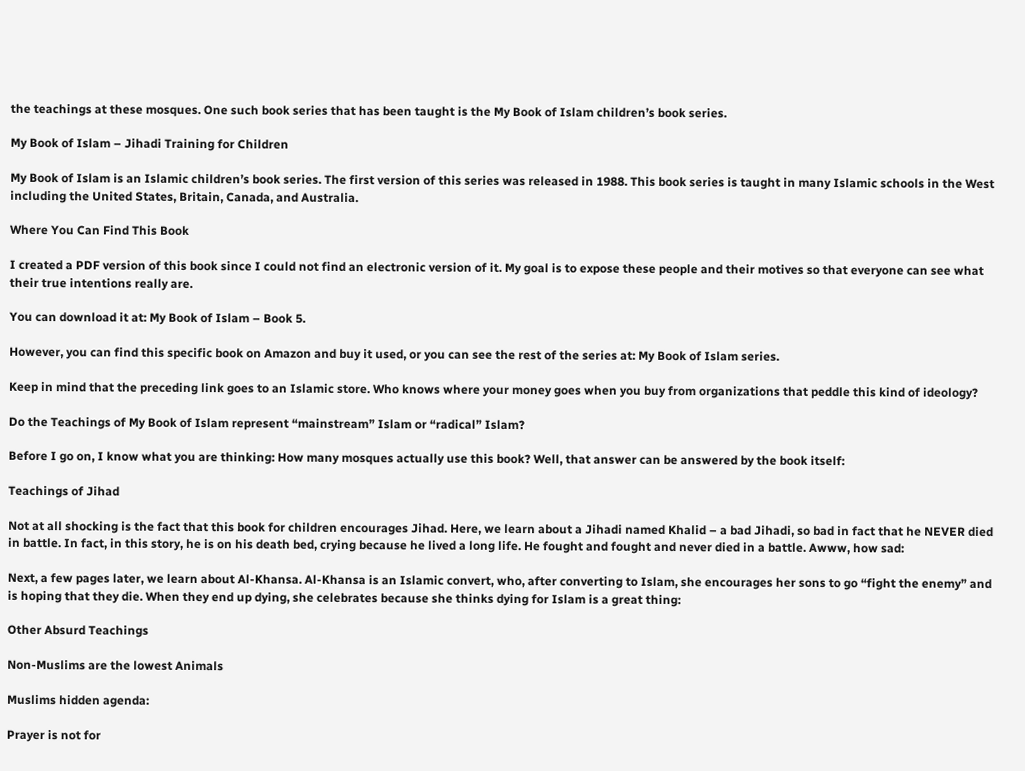the teachings at these mosques. One such book series that has been taught is the My Book of Islam children’s book series.

My Book of Islam – Jihadi Training for Children

My Book of Islam is an Islamic children’s book series. The first version of this series was released in 1988. This book series is taught in many Islamic schools in the West including the United States, Britain, Canada, and Australia.

Where You Can Find This Book

I created a PDF version of this book since I could not find an electronic version of it. My goal is to expose these people and their motives so that everyone can see what their true intentions really are.

You can download it at: My Book of Islam – Book 5.

However, you can find this specific book on Amazon and buy it used, or you can see the rest of the series at: My Book of Islam series.

Keep in mind that the preceding link goes to an Islamic store. Who knows where your money goes when you buy from organizations that peddle this kind of ideology?

Do the Teachings of My Book of Islam represent “mainstream” Islam or “radical” Islam?

Before I go on, I know what you are thinking: How many mosques actually use this book? Well, that answer can be answered by the book itself:

Teachings of Jihad

Not at all shocking is the fact that this book for children encourages Jihad. Here, we learn about a Jihadi named Khalid – a bad Jihadi, so bad in fact that he NEVER died in battle. In fact, in this story, he is on his death bed, crying because he lived a long life. He fought and fought and never died in a battle. Awww, how sad:

Next, a few pages later, we learn about Al-Khansa. Al-Khansa is an Islamic convert, who, after converting to Islam, she encourages her sons to go “fight the enemy” and is hoping that they die. When they end up dying, she celebrates because she thinks dying for Islam is a great thing:

Other Absurd Teachings

Non-Muslims are the lowest Animals

Muslims hidden agenda:

Prayer is not for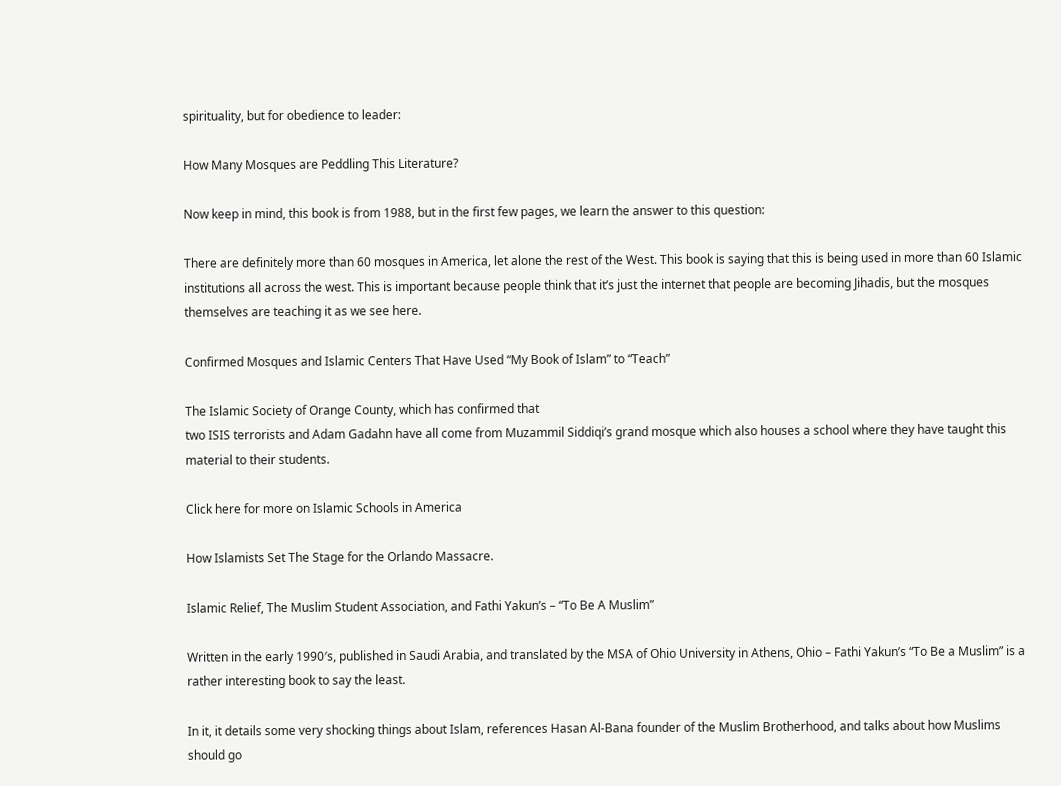spirituality, but for obedience to leader:

How Many Mosques are Peddling This Literature?

Now keep in mind, this book is from 1988, but in the first few pages, we learn the answer to this question:

There are definitely more than 60 mosques in America, let alone the rest of the West. This book is saying that this is being used in more than 60 Islamic institutions all across the west. This is important because people think that it’s just the internet that people are becoming Jihadis, but the mosques themselves are teaching it as we see here.

Confirmed Mosques and Islamic Centers That Have Used “My Book of Islam” to “Teach”

The Islamic Society of Orange County, which has confirmed that
two ISIS terrorists and Adam Gadahn have all come from Muzammil Siddiqi’s grand mosque which also houses a school where they have taught this material to their students.

Click here for more on Islamic Schools in America

How Islamists Set The Stage for the Orlando Massacre.

Islamic Relief, The Muslim Student Association, and Fathi Yakun’s – “To Be A Muslim”

Written in the early 1990′s, published in Saudi Arabia, and translated by the MSA of Ohio University in Athens, Ohio – Fathi Yakun’s “To Be a Muslim” is a rather interesting book to say the least.

In it, it details some very shocking things about Islam, references Hasan Al-Bana founder of the Muslim Brotherhood, and talks about how Muslims should go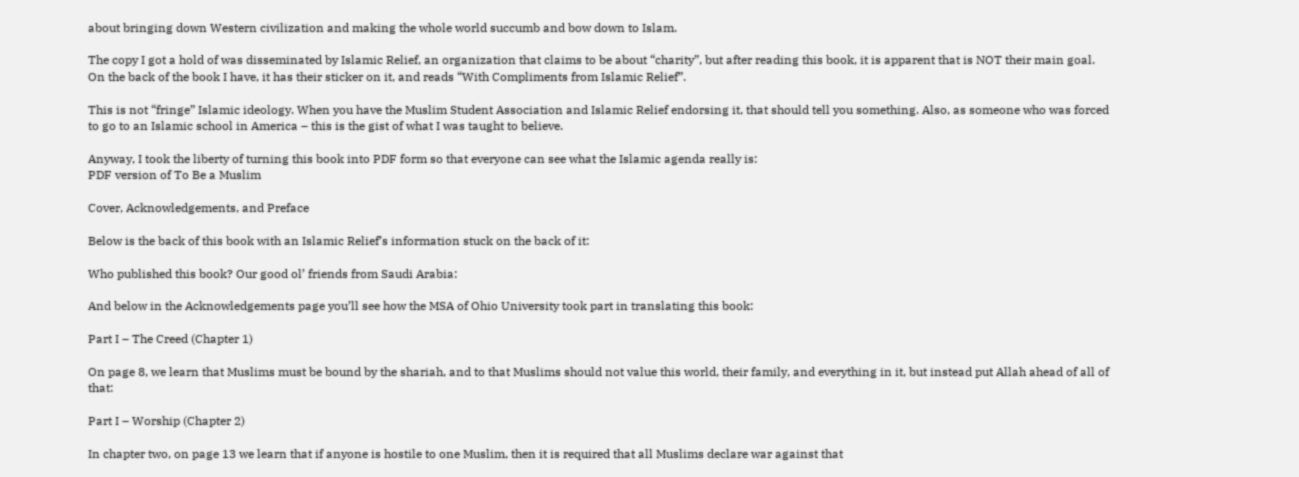about bringing down Western civilization and making the whole world succumb and bow down to Islam.

The copy I got a hold of was disseminated by Islamic Relief, an organization that claims to be about “charity”, but after reading this book, it is apparent that is NOT their main goal.
On the back of the book I have, it has their sticker on it, and reads “With Compliments from Islamic Relief”.

This is not “fringe” Islamic ideology. When you have the Muslim Student Association and Islamic Relief endorsing it, that should tell you something. Also, as someone who was forced to go to an Islamic school in America – this is the gist of what I was taught to believe.

Anyway, I took the liberty of turning this book into PDF form so that everyone can see what the Islamic agenda really is:
PDF version of To Be a Muslim

Cover, Acknowledgements, and Preface

Below is the back of this book with an Islamic Relief’s information stuck on the back of it:

Who published this book? Our good ol’ friends from Saudi Arabia:

And below in the Acknowledgements page you’ll see how the MSA of Ohio University took part in translating this book:

Part I – The Creed (Chapter 1)

On page 8, we learn that Muslims must be bound by the shariah, and to that Muslims should not value this world, their family, and everything in it, but instead put Allah ahead of all of that:

Part I – Worship (Chapter 2)

In chapter two, on page 13 we learn that if anyone is hostile to one Muslim, then it is required that all Muslims declare war against that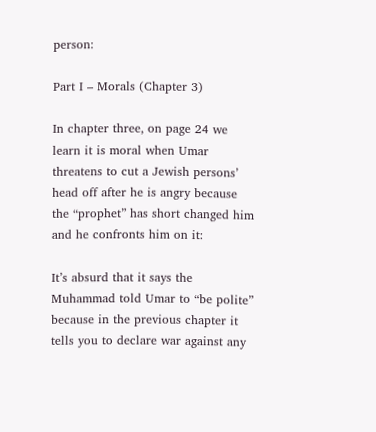person:

Part I – Morals (Chapter 3)

In chapter three, on page 24 we learn it is moral when Umar threatens to cut a Jewish persons’ head off after he is angry because the “prophet” has short changed him and he confronts him on it:

It’s absurd that it says the Muhammad told Umar to “be polite” because in the previous chapter it tells you to declare war against any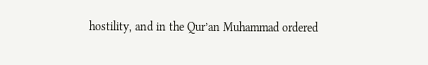hostility, and in the Qur’an Muhammad ordered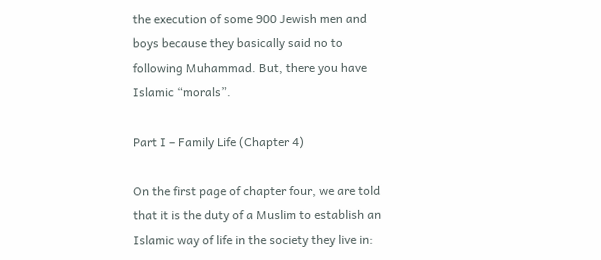the execution of some 900 Jewish men and boys because they basically said no to following Muhammad. But, there you have Islamic “morals”.

Part I – Family Life (Chapter 4)

On the first page of chapter four, we are told that it is the duty of a Muslim to establish an Islamic way of life in the society they live in: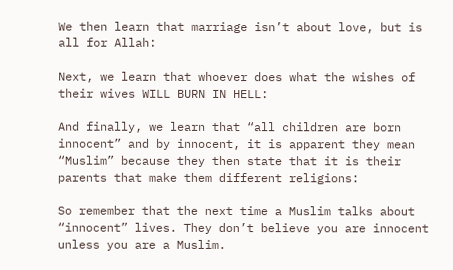We then learn that marriage isn’t about love, but is all for Allah:

Next, we learn that whoever does what the wishes of their wives WILL BURN IN HELL:

And finally, we learn that “all children are born innocent” and by innocent, it is apparent they mean “Muslim” because they then state that it is their parents that make them different religions:

So remember that the next time a Muslim talks about “innocent” lives. They don’t believe you are innocent unless you are a Muslim.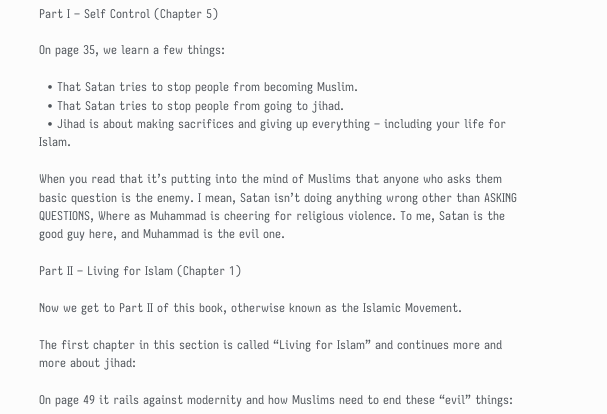Part I – Self Control (Chapter 5)

On page 35, we learn a few things:

  • That Satan tries to stop people from becoming Muslim.
  • That Satan tries to stop people from going to jihad.
  • Jihad is about making sacrifices and giving up everything – including your life for Islam.

When you read that it’s putting into the mind of Muslims that anyone who asks them basic question is the enemy. I mean, Satan isn’t doing anything wrong other than ASKING QUESTIONS, Where as Muhammad is cheering for religious violence. To me, Satan is the good guy here, and Muhammad is the evil one.

Part II – Living for Islam (Chapter 1)

Now we get to Part II of this book, otherwise known as the Islamic Movement.

The first chapter in this section is called “Living for Islam” and continues more and more about jihad:

On page 49 it rails against modernity and how Muslims need to end these “evil” things: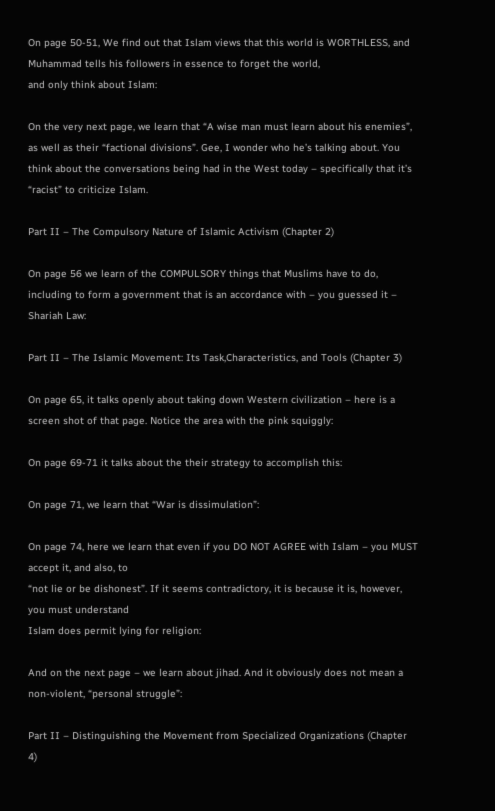On page 50-51, We find out that Islam views that this world is WORTHLESS, and Muhammad tells his followers in essence to forget the world,
and only think about Islam:

On the very next page, we learn that “A wise man must learn about his enemies”, as well as their “factional divisions”. Gee, I wonder who he’s talking about. You think about the conversations being had in the West today – specifically that it’s “racist” to criticize Islam.

Part II – The Compulsory Nature of Islamic Activism (Chapter 2)

On page 56 we learn of the COMPULSORY things that Muslims have to do, including to form a government that is an accordance with – you guessed it –
Shariah Law:

Part II – The Islamic Movement: Its Task,Characteristics, and Tools (Chapter 3)

On page 65, it talks openly about taking down Western civilization – here is a screen shot of that page. Notice the area with the pink squiggly:

On page 69-71 it talks about the their strategy to accomplish this:

On page 71, we learn that “War is dissimulation”:

On page 74, here we learn that even if you DO NOT AGREE with Islam – you MUST accept it, and also, to
“not lie or be dishonest”. If it seems contradictory, it is because it is, however, you must understand
Islam does permit lying for religion:

And on the next page – we learn about jihad. And it obviously does not mean a non-violent, “personal struggle”:

Part II – Distinguishing the Movement from Specialized Organizations (Chapter 4)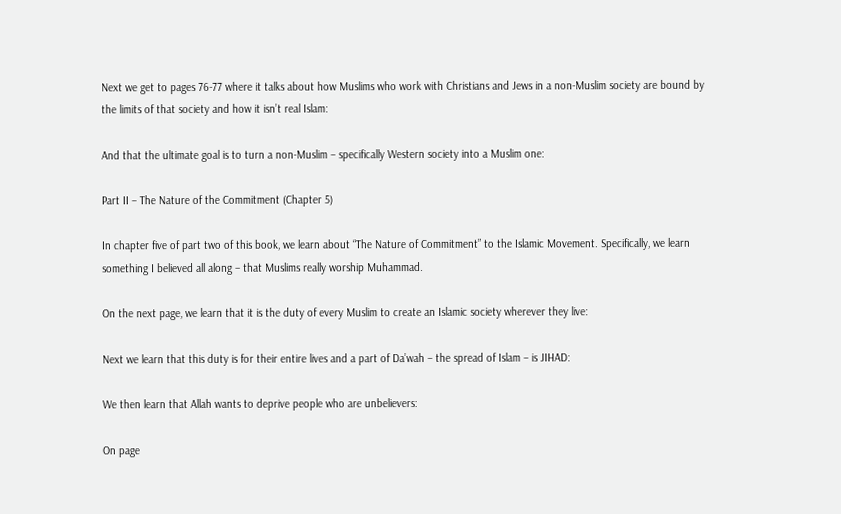Next we get to pages 76-77 where it talks about how Muslims who work with Christians and Jews in a non-Muslim society are bound by
the limits of that society and how it isn’t real Islam:

And that the ultimate goal is to turn a non-Muslim – specifically Western society into a Muslim one:

Part II – The Nature of the Commitment (Chapter 5)

In chapter five of part two of this book, we learn about “The Nature of Commitment” to the Islamic Movement. Specifically, we learn
something I believed all along – that Muslims really worship Muhammad.

On the next page, we learn that it is the duty of every Muslim to create an Islamic society wherever they live:

Next we learn that this duty is for their entire lives and a part of Da’wah – the spread of Islam – is JIHAD:

We then learn that Allah wants to deprive people who are unbelievers:

On page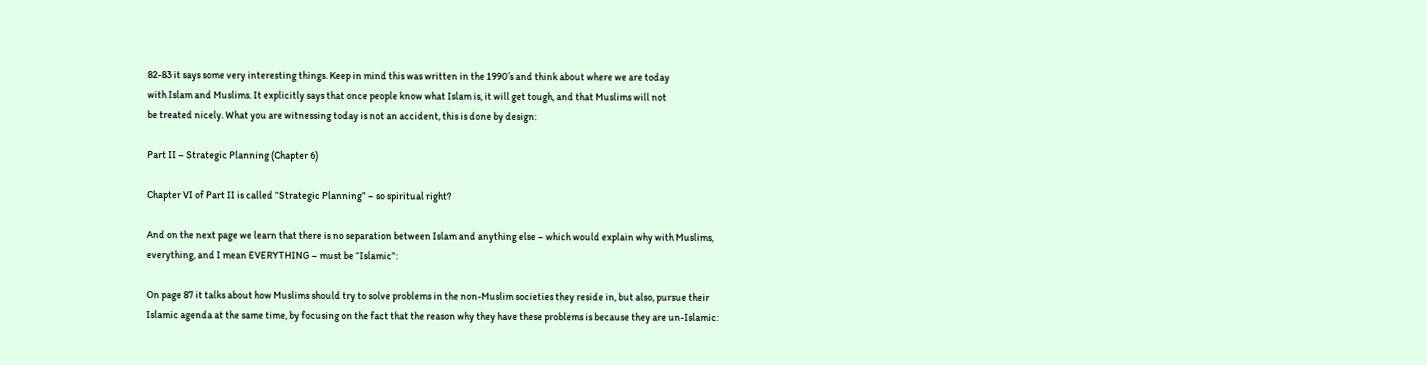82-83 it says some very interesting things. Keep in mind this was written in the 1990′s and think about where we are today
with Islam and Muslims. It explicitly says that once people know what Islam is, it will get tough, and that Muslims will not
be treated nicely. What you are witnessing today is not an accident, this is done by design:

Part II – Strategic Planning (Chapter 6)

Chapter VI of Part II is called “Strategic Planning” – so spiritual right?

And on the next page we learn that there is no separation between Islam and anything else – which would explain why with Muslims, everything, and I mean EVERYTHING – must be “Islamic”:

On page 87 it talks about how Muslims should try to solve problems in the non-Muslim societies they reside in, but also, pursue their Islamic agenda at the same time, by focusing on the fact that the reason why they have these problems is because they are un-Islamic: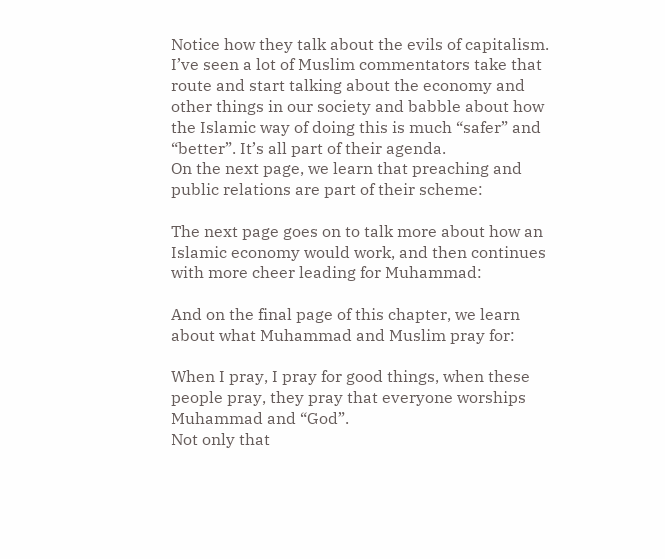Notice how they talk about the evils of capitalism. I’ve seen a lot of Muslim commentators take that route and start talking about the economy and other things in our society and babble about how the Islamic way of doing this is much “safer” and “better”. It’s all part of their agenda.
On the next page, we learn that preaching and public relations are part of their scheme:

The next page goes on to talk more about how an Islamic economy would work, and then continues with more cheer leading for Muhammad:

And on the final page of this chapter, we learn about what Muhammad and Muslim pray for:

When I pray, I pray for good things, when these people pray, they pray that everyone worships Muhammad and “God”.
Not only that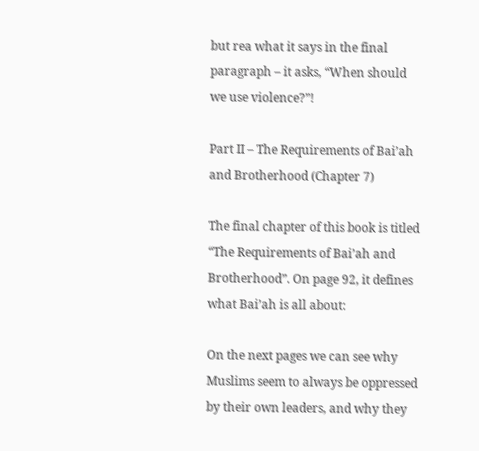but rea what it says in the final paragraph – it asks, “When should we use violence?”!

Part II – The Requirements of Bai’ah and Brotherhood (Chapter 7)

The final chapter of this book is titled “The Requirements of Bai’ah and Brotherhood”. On page 92, it defines what Bai’ah is all about:

On the next pages we can see why Muslims seem to always be oppressed by their own leaders, and why they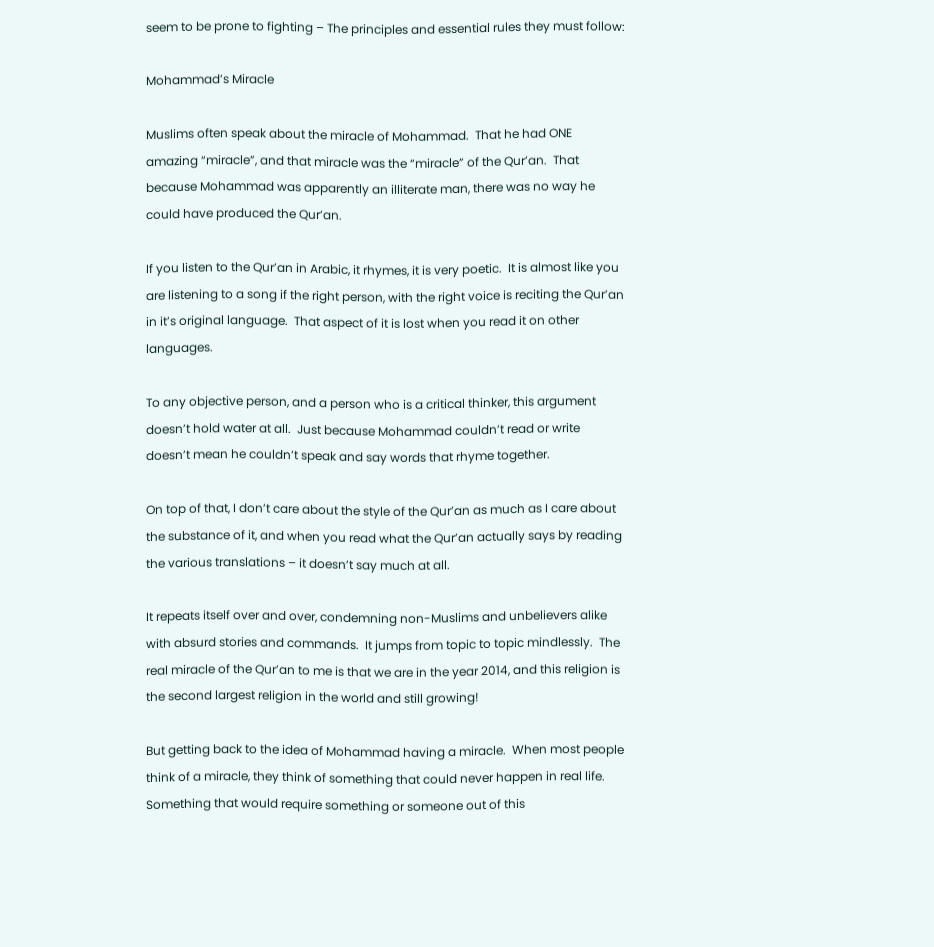seem to be prone to fighting – The principles and essential rules they must follow:

Mohammad’s Miracle

Muslims often speak about the miracle of Mohammad.  That he had ONE amazing “miracle”, and that miracle was the “miracle” of the Qur’an.  That because Mohammad was apparently an illiterate man, there was no way he could have produced the Qur’an.

If you listen to the Qur’an in Arabic, it rhymes, it is very poetic.  It is almost like you are listening to a song if the right person, with the right voice is reciting the Qur’an in it’s original language.  That aspect of it is lost when you read it on other languages.

To any objective person, and a person who is a critical thinker, this argument doesn’t hold water at all.  Just because Mohammad couldn’t read or write doesn’t mean he couldn’t speak and say words that rhyme together.

On top of that, I don’t care about the style of the Qur’an as much as I care about the substance of it, and when you read what the Qur’an actually says by reading the various translations – it doesn’t say much at all.

It repeats itself over and over, condemning non-Muslims and unbelievers alike with absurd stories and commands.  It jumps from topic to topic mindlessly.  The real miracle of the Qur’an to me is that we are in the year 2014, and this religion is the second largest religion in the world and still growing!

But getting back to the idea of Mohammad having a miracle.  When most people think of a miracle, they think of something that could never happen in real life.  Something that would require something or someone out of this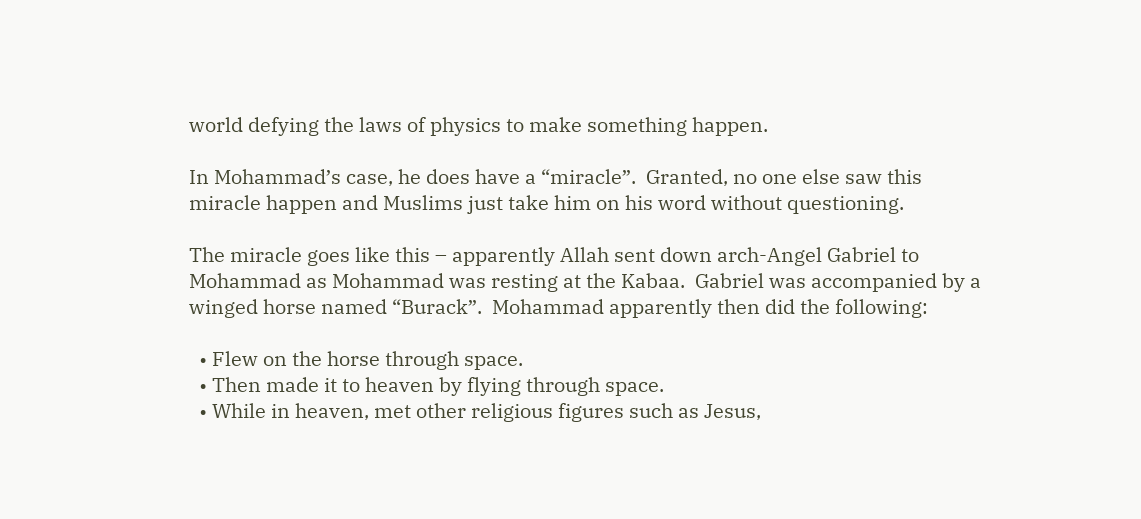world defying the laws of physics to make something happen.

In Mohammad’s case, he does have a “miracle”.  Granted, no one else saw this miracle happen and Muslims just take him on his word without questioning.

The miracle goes like this – apparently Allah sent down arch-Angel Gabriel to Mohammad as Mohammad was resting at the Kabaa.  Gabriel was accompanied by a winged horse named “Burack”.  Mohammad apparently then did the following:

  • Flew on the horse through space.
  • Then made it to heaven by flying through space.
  • While in heaven, met other religious figures such as Jesus,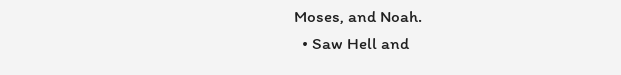Moses, and Noah.
  • Saw Hell and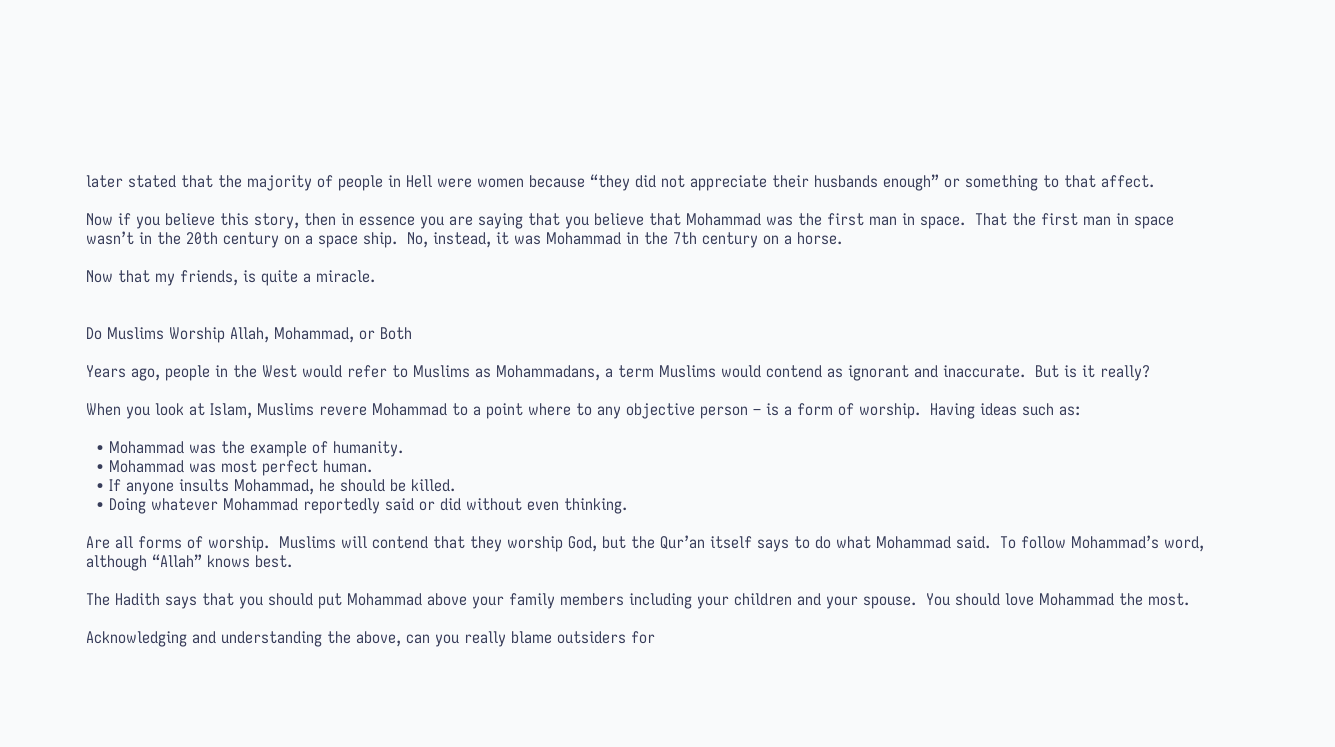later stated that the majority of people in Hell were women because “they did not appreciate their husbands enough” or something to that affect.

Now if you believe this story, then in essence you are saying that you believe that Mohammad was the first man in space.  That the first man in space wasn’t in the 20th century on a space ship.  No, instead, it was Mohammad in the 7th century on a horse.

Now that my friends, is quite a miracle.


Do Muslims Worship Allah, Mohammad, or Both

Years ago, people in the West would refer to Muslims as Mohammadans, a term Muslims would contend as ignorant and inaccurate.  But is it really?

When you look at Islam, Muslims revere Mohammad to a point where to any objective person – is a form of worship.  Having ideas such as:

  • Mohammad was the example of humanity.
  • Mohammad was most perfect human.
  • If anyone insults Mohammad, he should be killed.
  • Doing whatever Mohammad reportedly said or did without even thinking.

Are all forms of worship.  Muslims will contend that they worship God, but the Qur’an itself says to do what Mohammad said.  To follow Mohammad’s word, although “Allah” knows best.

The Hadith says that you should put Mohammad above your family members including your children and your spouse.  You should love Mohammad the most.

Acknowledging and understanding the above, can you really blame outsiders for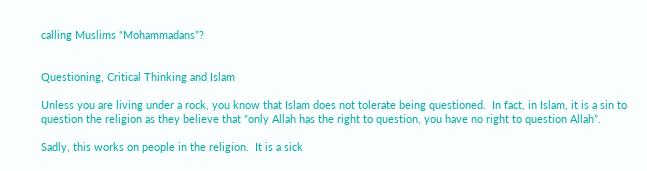calling Muslims “Mohammadans”?


Questioning, Critical Thinking and Islam

Unless you are living under a rock, you know that Islam does not tolerate being questioned.  In fact, in Islam, it is a sin to question the religion as they believe that “only Allah has the right to question, you have no right to question Allah”.

Sadly, this works on people in the religion.  It is a sick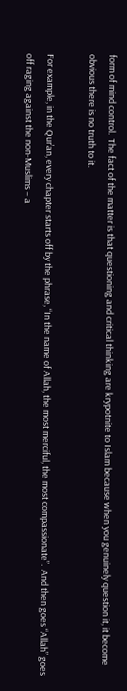form of mind control.  The fact of the matter is that questioning and critical thinking are krypotnite to Islam because when you genuinely question it, it become obvious there is no truth to it.

For example, in the Qur’an, every chapter starts off by the phrase, “In the name of Allah, the most merciful, the most compassionate”.  And then goes “Allah” goes off raging against the non-Muslims – a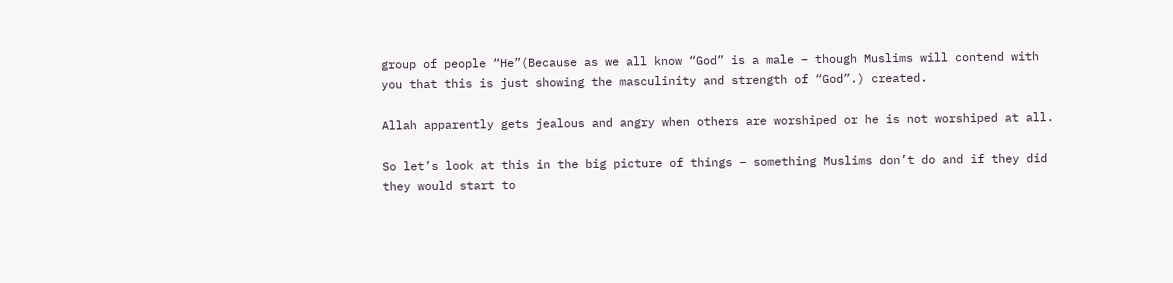group of people “He”(Because as we all know “God” is a male – though Muslims will contend with you that this is just showing the masculinity and strength of “God”.) created.

Allah apparently gets jealous and angry when others are worshiped or he is not worshiped at all.

So let’s look at this in the big picture of things – something Muslims don’t do and if they did they would start to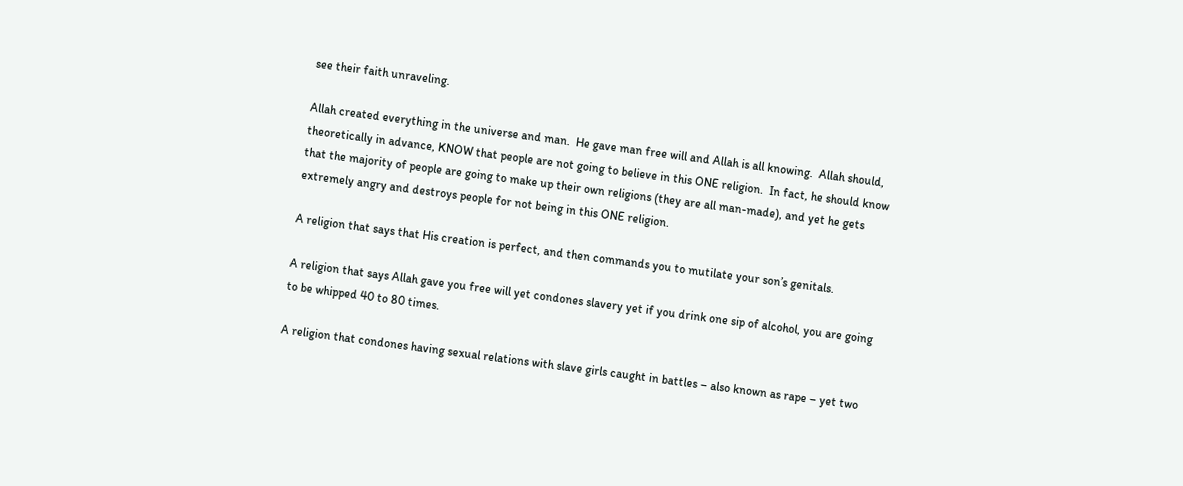see their faith unraveling.

Allah created everything in the universe and man.  He gave man free will and Allah is all knowing.  Allah should, theoretically in advance, KNOW that people are not going to believe in this ONE religion.  In fact, he should know that the majority of people are going to make up their own religions (they are all man-made), and yet he gets extremely angry and destroys people for not being in this ONE religion.

A religion that says that His creation is perfect, and then commands you to mutilate your son’s genitals.

A religion that says Allah gave you free will yet condones slavery yet if you drink one sip of alcohol, you are going to be whipped 40 to 80 times.

A religion that condones having sexual relations with slave girls caught in battles – also known as rape – yet two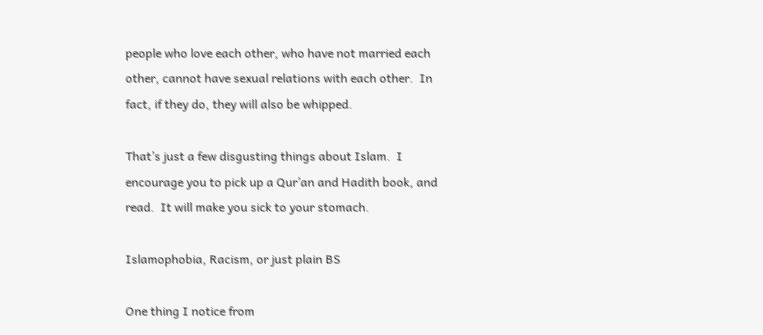people who love each other, who have not married each other, cannot have sexual relations with each other.  In fact, if they do, they will also be whipped.

That’s just a few disgusting things about Islam.  I encourage you to pick up a Qur’an and Hadith book, and read.  It will make you sick to your stomach.

Islamophobia, Racism, or just plain BS

One thing I notice from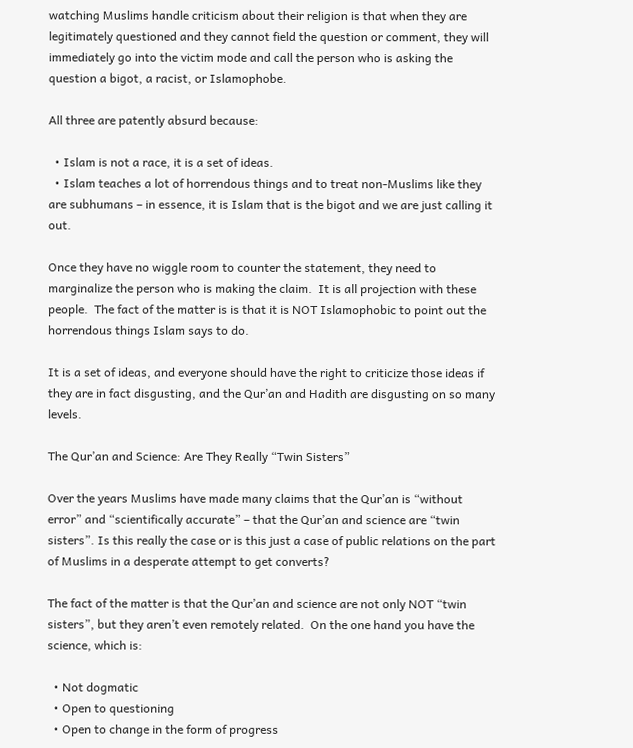watching Muslims handle criticism about their religion is that when they are legitimately questioned and they cannot field the question or comment, they will immediately go into the victim mode and call the person who is asking the question a bigot, a racist, or Islamophobe.

All three are patently absurd because:

  • Islam is not a race, it is a set of ideas.
  • Islam teaches a lot of horrendous things and to treat non-Muslims like they are subhumans – in essence, it is Islam that is the bigot and we are just calling it out.

Once they have no wiggle room to counter the statement, they need to marginalize the person who is making the claim.  It is all projection with these people.  The fact of the matter is is that it is NOT Islamophobic to point out the horrendous things Islam says to do.

It is a set of ideas, and everyone should have the right to criticize those ideas if they are in fact disgusting, and the Qur’an and Hadith are disgusting on so many levels.

The Qur’an and Science: Are They Really “Twin Sisters”

Over the years Muslims have made many claims that the Qur’an is “without error” and “scientifically accurate” – that the Qur’an and science are “twin sisters”. Is this really the case or is this just a case of public relations on the part of Muslims in a desperate attempt to get converts?

The fact of the matter is that the Qur’an and science are not only NOT “twin sisters”, but they aren’t even remotely related.  On the one hand you have the science, which is:

  • Not dogmatic
  • Open to questioning
  • Open to change in the form of progress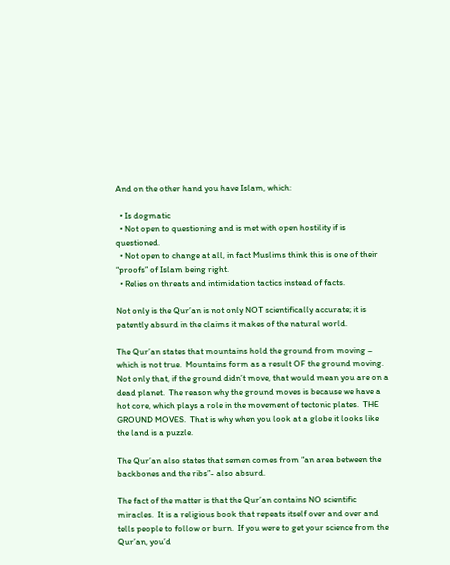And on the other hand you have Islam, which:

  • Is dogmatic
  • Not open to questioning and is met with open hostility if is questioned.
  • Not open to change at all, in fact Muslims think this is one of their “proofs” of Islam being right.
  • Relies on threats and intimidation tactics instead of facts.

Not only is the Qur’an is not only NOT scientifically accurate; it is patently absurd in the claims it makes of the natural world.

The Qur’an states that mountains hold the ground from moving – which is not true.  Mountains form as a result OF the ground moving.  Not only that, if the ground didn’t move, that would mean you are on a dead planet.  The reason why the ground moves is because we have a hot core, which plays a role in the movement of tectonic plates.  THE GROUND MOVES.  That is why when you look at a globe it looks like the land is a puzzle.

The Qur’an also states that semen comes from “an area between the backbones and the ribs”- also absurd.

The fact of the matter is that the Qur’an contains NO scientific miracles.  It is a religious book that repeats itself over and over and tells people to follow or burn.  If you were to get your science from the Qur’an, you’d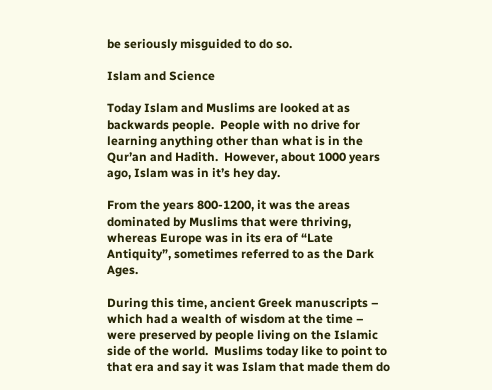be seriously misguided to do so.

Islam and Science

Today Islam and Muslims are looked at as backwards people.  People with no drive for learning anything other than what is in the Qur’an and Hadith.  However, about 1000 years ago, Islam was in it’s hey day.

From the years 800-1200, it was the areas dominated by Muslims that were thriving, whereas Europe was in its era of “Late Antiquity”, sometimes referred to as the Dark Ages.

During this time, ancient Greek manuscripts – which had a wealth of wisdom at the time – were preserved by people living on the Islamic side of the world.  Muslims today like to point to that era and say it was Islam that made them do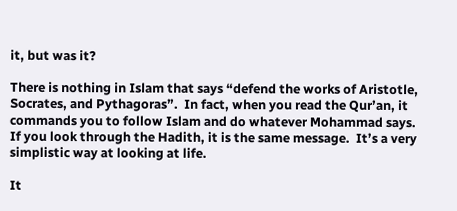it, but was it?

There is nothing in Islam that says “defend the works of Aristotle, Socrates, and Pythagoras”.  In fact, when you read the Qur’an, it commands you to follow Islam and do whatever Mohammad says.  If you look through the Hadith, it is the same message.  It’s a very simplistic way at looking at life.

It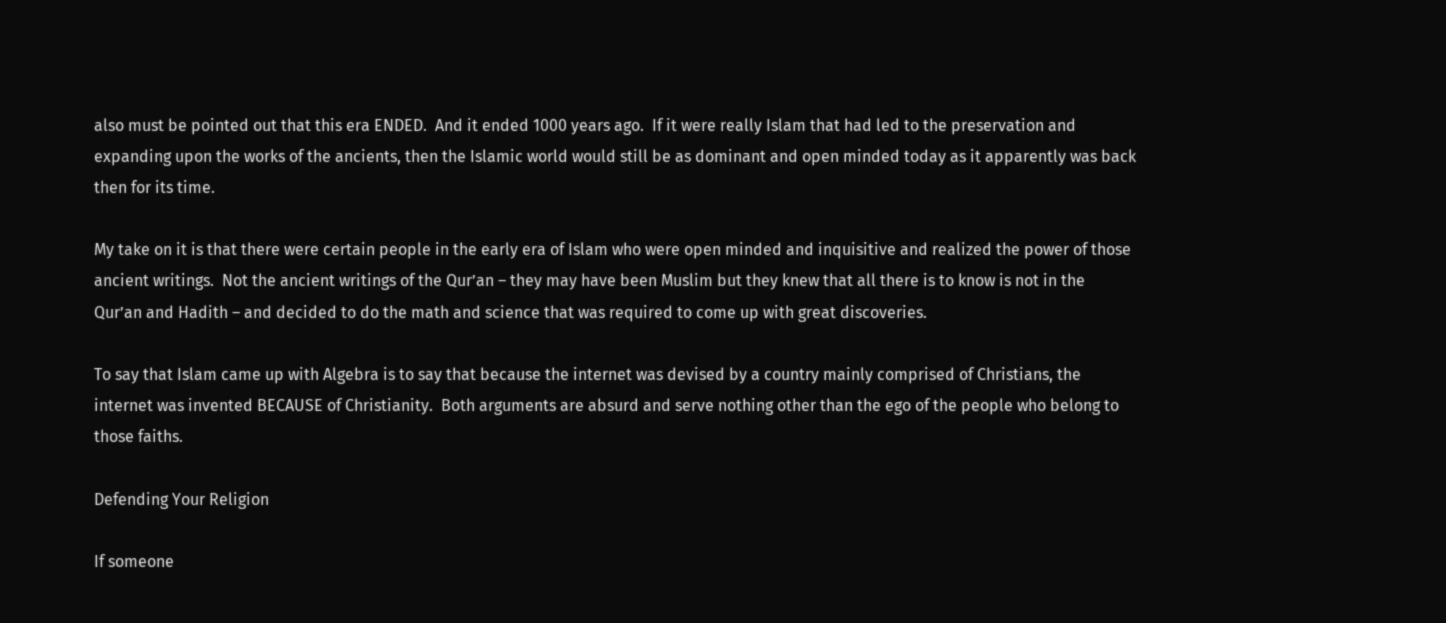also must be pointed out that this era ENDED.  And it ended 1000 years ago.  If it were really Islam that had led to the preservation and expanding upon the works of the ancients, then the Islamic world would still be as dominant and open minded today as it apparently was back then for its time.

My take on it is that there were certain people in the early era of Islam who were open minded and inquisitive and realized the power of those ancient writings.  Not the ancient writings of the Qur’an – they may have been Muslim but they knew that all there is to know is not in the Qur’an and Hadith – and decided to do the math and science that was required to come up with great discoveries.

To say that Islam came up with Algebra is to say that because the internet was devised by a country mainly comprised of Christians, the internet was invented BECAUSE of Christianity.  Both arguments are absurd and serve nothing other than the ego of the people who belong to those faiths.

Defending Your Religion

If someone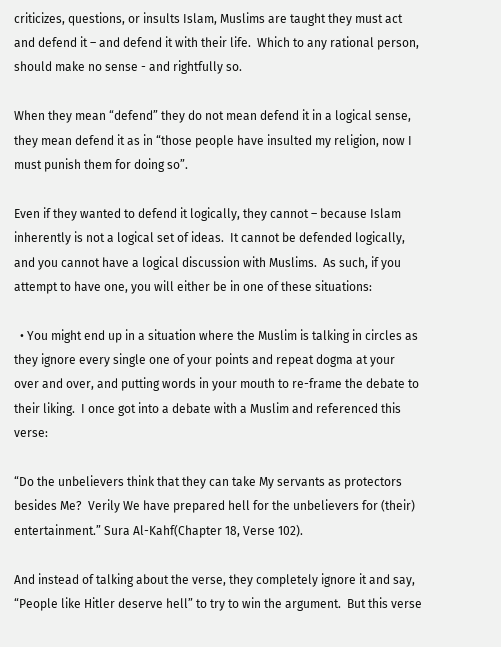criticizes, questions, or insults Islam, Muslims are taught they must act and defend it – and defend it with their life.  Which to any rational person, should make no sense - and rightfully so.

When they mean “defend” they do not mean defend it in a logical sense, they mean defend it as in “those people have insulted my religion, now I must punish them for doing so”.

Even if they wanted to defend it logically, they cannot – because Islam inherently is not a logical set of ideas.  It cannot be defended logically, and you cannot have a logical discussion with Muslims.  As such, if you attempt to have one, you will either be in one of these situations:

  • You might end up in a situation where the Muslim is talking in circles as they ignore every single one of your points and repeat dogma at your over and over, and putting words in your mouth to re-frame the debate to their liking.  I once got into a debate with a Muslim and referenced this verse:

“Do the unbelievers think that they can take My servants as protectors besides Me?  Verily We have prepared hell for the unbelievers for (their) entertainment.” Sura Al-Kahf(Chapter 18, Verse 102).

And instead of talking about the verse, they completely ignore it and say, “People like Hitler deserve hell” to try to win the argument.  But this verse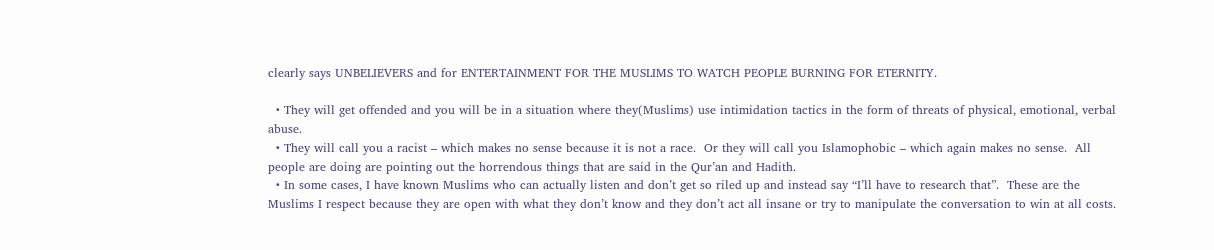clearly says UNBELIEVERS and for ENTERTAINMENT FOR THE MUSLIMS TO WATCH PEOPLE BURNING FOR ETERNITY.

  • They will get offended and you will be in a situation where they(Muslims) use intimidation tactics in the form of threats of physical, emotional, verbal abuse.
  • They will call you a racist – which makes no sense because it is not a race.  Or they will call you Islamophobic – which again makes no sense.  All people are doing are pointing out the horrendous things that are said in the Qur’an and Hadith.
  • In some cases, I have known Muslims who can actually listen and don’t get so riled up and instead say “I’ll have to research that”.  These are the Muslims I respect because they are open with what they don’t know and they don’t act all insane or try to manipulate the conversation to win at all costs.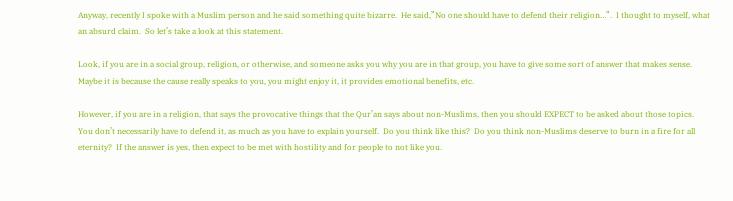Anyway, recently I spoke with a Muslim person and he said something quite bizarre.  He said,”No one should have to defend their religion…”.  I thought to myself, what an absurd claim.  So let’s take a look at this statement.

Look, if you are in a social group, religion, or otherwise, and someone asks you why you are in that group, you have to give some sort of answer that makes sense.  Maybe it is because the cause really speaks to you, you might enjoy it, it provides emotional benefits, etc.

However, if you are in a religion, that says the provocative things that the Qur’an says about non-Muslims, then you should EXPECT to be asked about those topics.  You don’t necessarily have to defend it, as much as you have to explain yourself.  Do you think like this?  Do you think non-Muslims deserve to burn in a fire for all eternity?  If the answer is yes, then expect to be met with hostility and for people to not like you.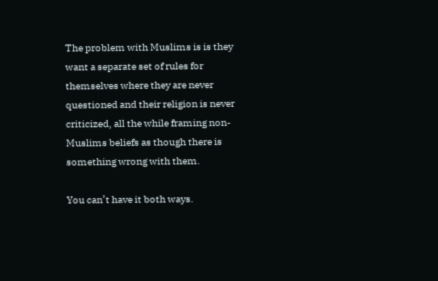The problem with Muslims is is they want a separate set of rules for themselves where they are never questioned and their religion is never criticized, all the while framing non-Muslims beliefs as though there is something wrong with them.

You can’t have it both ways.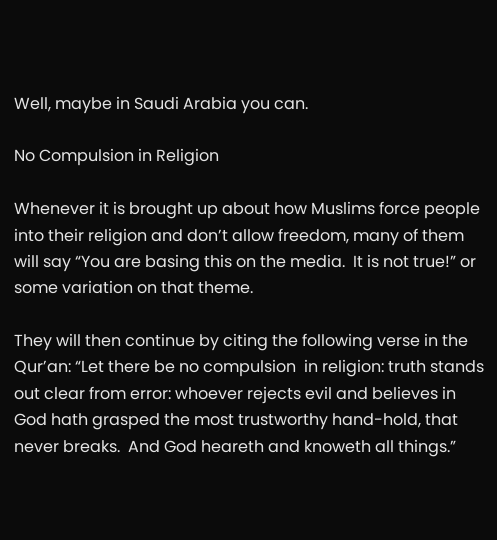Well, maybe in Saudi Arabia you can.

No Compulsion in Religion

Whenever it is brought up about how Muslims force people into their religion and don’t allow freedom, many of them will say “You are basing this on the media.  It is not true!” or some variation on that theme.

They will then continue by citing the following verse in the Qur’an: “Let there be no compulsion  in religion: truth stands out clear from error: whoever rejects evil and believes in God hath grasped the most trustworthy hand-hold, that never breaks.  And God heareth and knoweth all things.”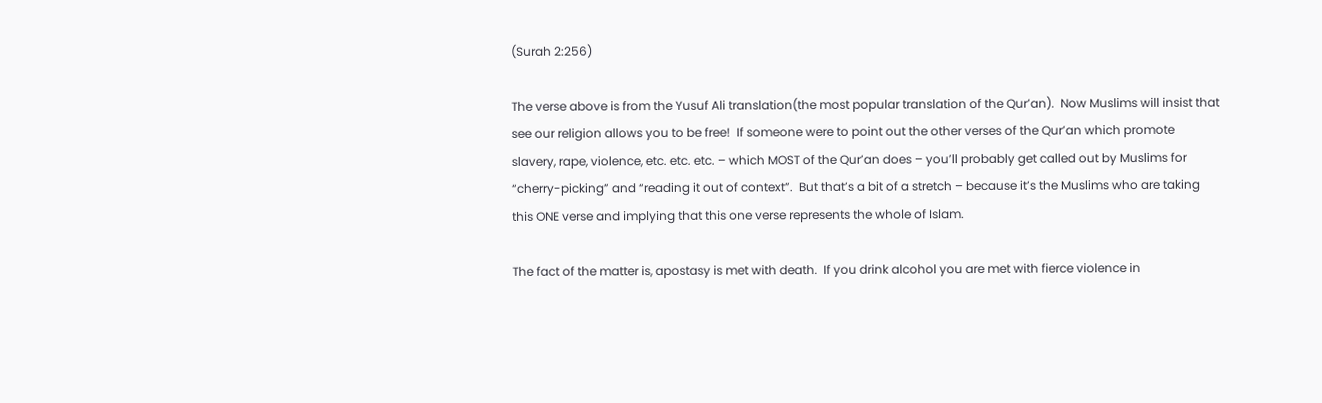(Surah 2:256)

The verse above is from the Yusuf Ali translation(the most popular translation of the Qur’an).  Now Muslims will insist that see our religion allows you to be free!  If someone were to point out the other verses of the Qur’an which promote slavery, rape, violence, etc. etc. etc. – which MOST of the Qur’an does – you’ll probably get called out by Muslims for “cherry-picking” and “reading it out of context”.  But that’s a bit of a stretch – because it’s the Muslims who are taking this ONE verse and implying that this one verse represents the whole of Islam.

The fact of the matter is, apostasy is met with death.  If you drink alcohol you are met with fierce violence in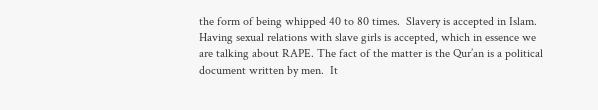the form of being whipped 40 to 80 times.  Slavery is accepted in Islam.  Having sexual relations with slave girls is accepted, which in essence we are talking about RAPE. The fact of the matter is the Qur’an is a political document written by men.  It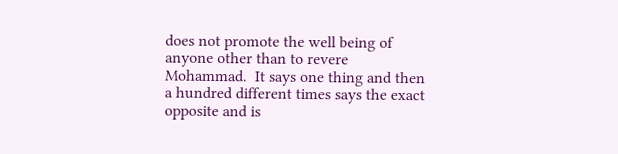does not promote the well being of anyone other than to revere Mohammad.  It says one thing and then a hundred different times says the exact opposite and is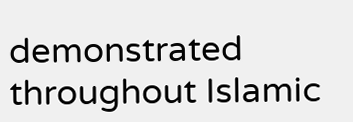demonstrated throughout Islamic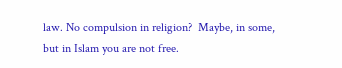law. No compulsion in religion?  Maybe, in some, but in Islam you are not free.